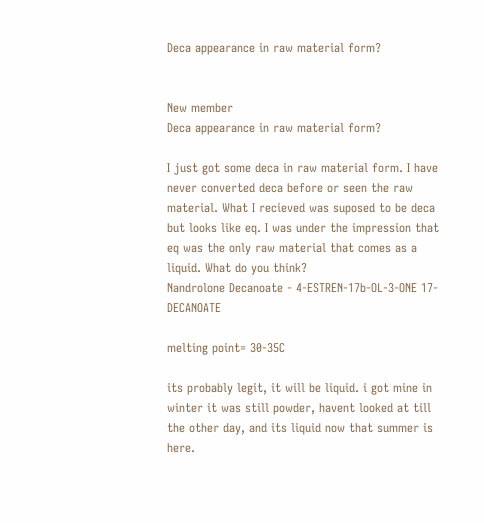Deca appearance in raw material form?


New member
Deca appearance in raw material form?

I just got some deca in raw material form. I have never converted deca before or seen the raw material. What I recieved was suposed to be deca but looks like eq. I was under the impression that eq was the only raw material that comes as a liquid. What do you think?
Nandrolone Decanoate - 4-ESTREN-17b-OL-3-ONE 17-DECANOATE

melting point= 30-35C

its probably legit, it will be liquid. i got mine in winter it was still powder, havent looked at till the other day, and its liquid now that summer is here.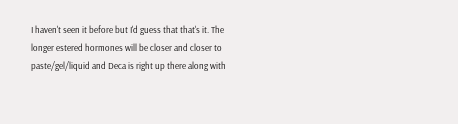I haven't seen it before but I'd guess that that's it. The longer estered hormones will be closer and closer to paste/gel/liquid and Deca is right up there along with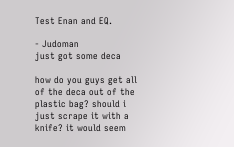Test Enan and EQ.

- Judoman
just got some deca

how do you guys get all of the deca out of the plastic bag? should i just scrape it with a knife? it would seem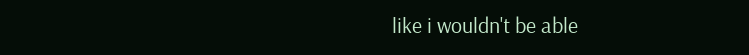like i wouldn't be able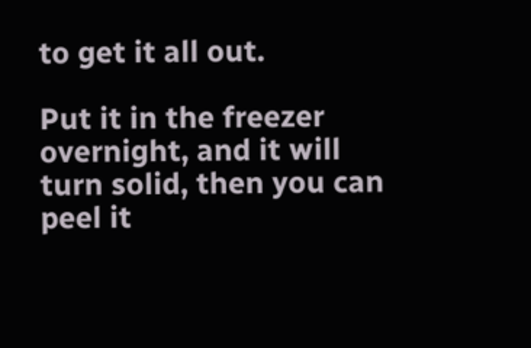to get it all out.

Put it in the freezer overnight, and it will turn solid, then you can peel it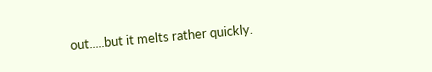out.....but it melts rather quickly.